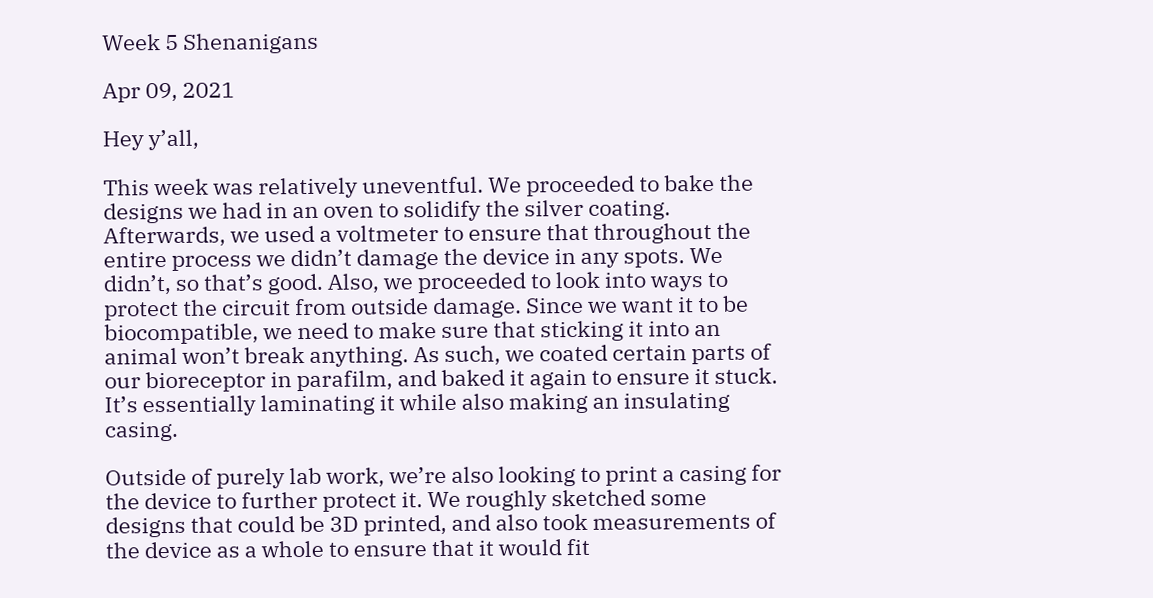Week 5 Shenanigans

Apr 09, 2021

Hey y’all,

This week was relatively uneventful. We proceeded to bake the designs we had in an oven to solidify the silver coating. Afterwards, we used a voltmeter to ensure that throughout the entire process we didn’t damage the device in any spots. We didn’t, so that’s good. Also, we proceeded to look into ways to protect the circuit from outside damage. Since we want it to be biocompatible, we need to make sure that sticking it into an animal won’t break anything. As such, we coated certain parts of our bioreceptor in parafilm, and baked it again to ensure it stuck. It’s essentially laminating it while also making an insulating casing.

Outside of purely lab work, we’re also looking to print a casing for the device to further protect it. We roughly sketched some designs that could be 3D printed, and also took measurements of the device as a whole to ensure that it would fit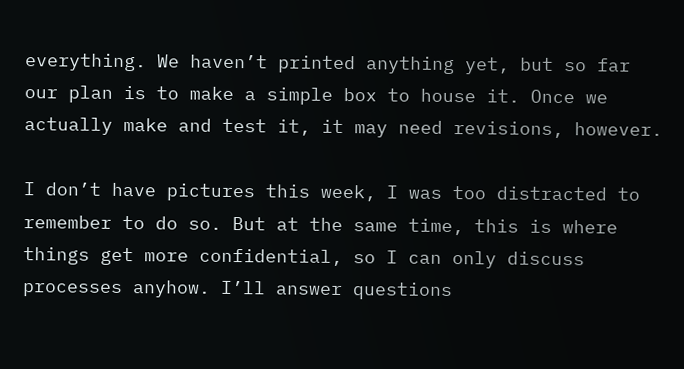everything. We haven’t printed anything yet, but so far our plan is to make a simple box to house it. Once we actually make and test it, it may need revisions, however.

I don’t have pictures this week, I was too distracted to remember to do so. But at the same time, this is where things get more confidential, so I can only discuss processes anyhow. I’ll answer questions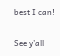best I can!

See y’all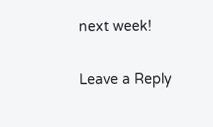next week!

Leave a Reply